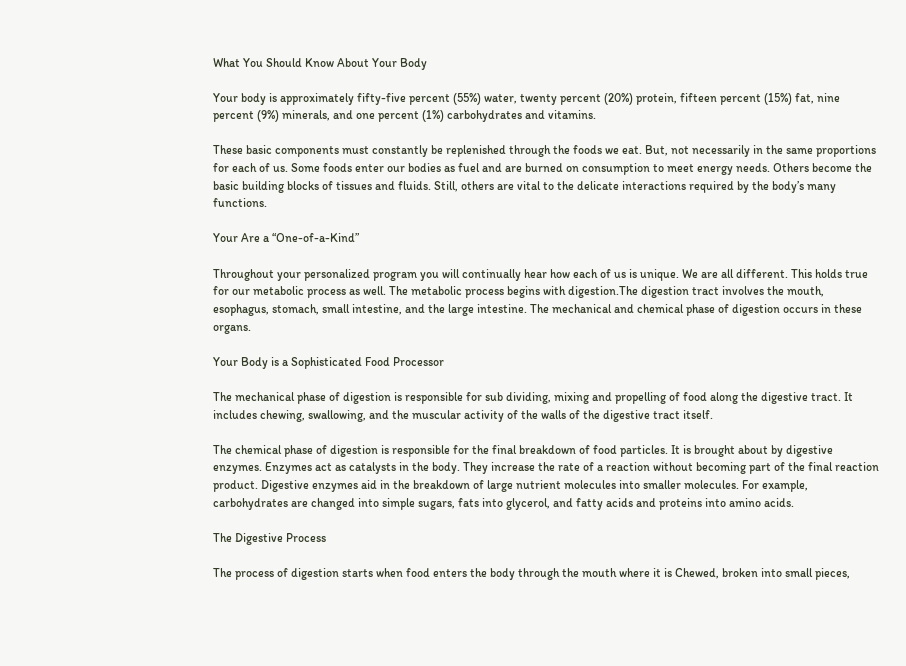What You Should Know About Your Body

Your body is approximately fifty-five percent (55%) water, twenty percent (20%) protein, fifteen percent (15%) fat, nine percent (9%) minerals, and one percent (1%) carbohydrates and vitamins.

These basic components must constantly be replenished through the foods we eat. But, not necessarily in the same proportions for each of us. Some foods enter our bodies as fuel and are burned on consumption to meet energy needs. Others become the basic building blocks of tissues and fluids. Still, others are vital to the delicate interactions required by the body’s many functions.

Your Are a “One-of-a-Kind”

Throughout your personalized program you will continually hear how each of us is unique. We are all different. This holds true for our metabolic process as well. The metabolic process begins with digestion.The digestion tract involves the mouth, esophagus, stomach, small intestine, and the large intestine. The mechanical and chemical phase of digestion occurs in these organs.

Your Body is a Sophisticated Food Processor

The mechanical phase of digestion is responsible for sub dividing, mixing and propelling of food along the digestive tract. It includes chewing, swallowing, and the muscular activity of the walls of the digestive tract itself.

The chemical phase of digestion is responsible for the final breakdown of food particles. It is brought about by digestive enzymes. Enzymes act as catalysts in the body. They increase the rate of a reaction without becoming part of the final reaction product. Digestive enzymes aid in the breakdown of large nutrient molecules into smaller molecules. For example, carbohydrates are changed into simple sugars, fats into glycerol, and fatty acids and proteins into amino acids.

The Digestive Process

The process of digestion starts when food enters the body through the mouth where it is Chewed, broken into small pieces,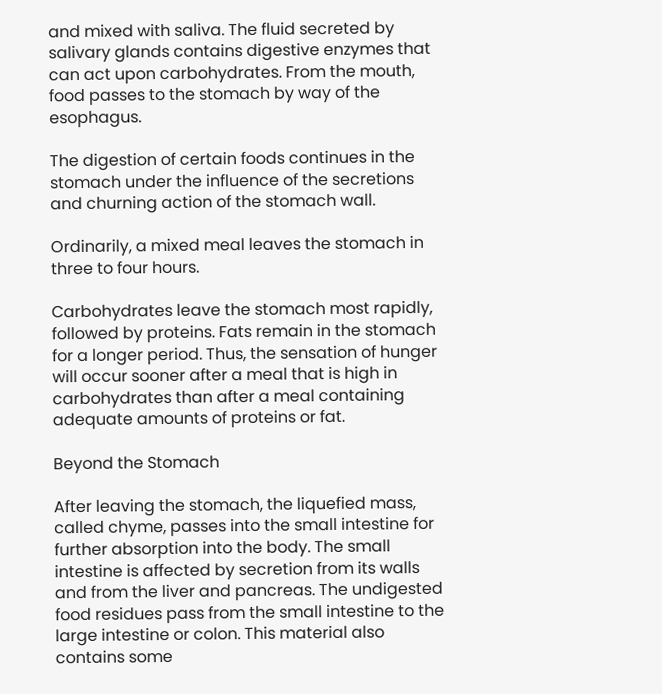and mixed with saliva. The fluid secreted by salivary glands contains digestive enzymes that can act upon carbohydrates. From the mouth, food passes to the stomach by way of the esophagus.

The digestion of certain foods continues in the stomach under the influence of the secretions and churning action of the stomach wall.

Ordinarily, a mixed meal leaves the stomach in three to four hours.

Carbohydrates leave the stomach most rapidly, followed by proteins. Fats remain in the stomach for a longer period. Thus, the sensation of hunger will occur sooner after a meal that is high in carbohydrates than after a meal containing adequate amounts of proteins or fat.

Beyond the Stomach

After leaving the stomach, the liquefied mass, called chyme, passes into the small intestine for further absorption into the body. The small intestine is affected by secretion from its walls and from the liver and pancreas. The undigested food residues pass from the small intestine to the large intestine or colon. This material also contains some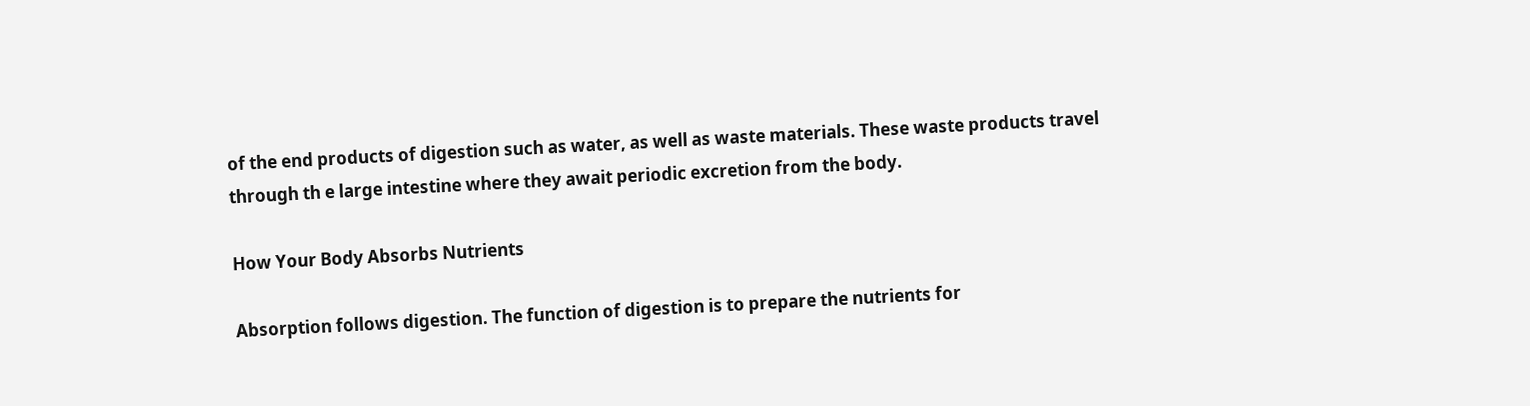of the end products of digestion such as water, as well as waste materials. These waste products travel through th e large intestine where they await periodic excretion from the body.

How Your Body Absorbs Nutrients

Absorption follows digestion. The function of digestion is to prepare the nutrients for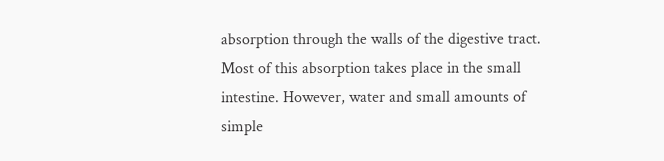absorption through the walls of the digestive tract. Most of this absorption takes place in the small intestine. However, water and small amounts of simple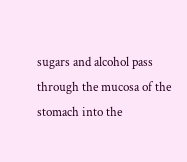sugars and alcohol pass through the mucosa of the stomach into the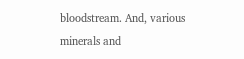bloodstream. And, various minerals and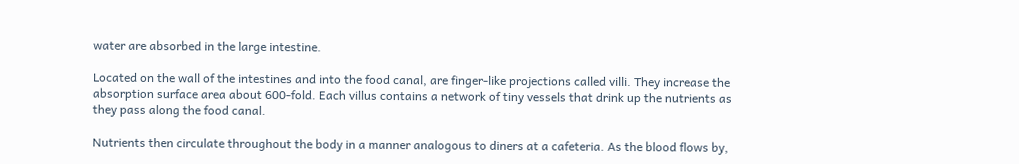water are absorbed in the large intestine.

Located on the wall of the intestines and into the food canal, are finger-like projections called villi. They increase the absorption surface area about 600-fold. Each villus contains a network of tiny vessels that drink up the nutrients as they pass along the food canal.

Nutrients then circulate throughout the body in a manner analogous to diners at a cafeteria. As the blood flows by,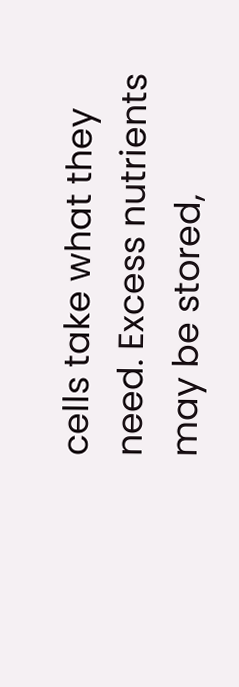cells take what they need. Excess nutrients may be stored,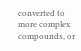converted to more complex compounds, or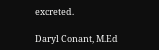excreted.

Daryl Conant, M.Ed